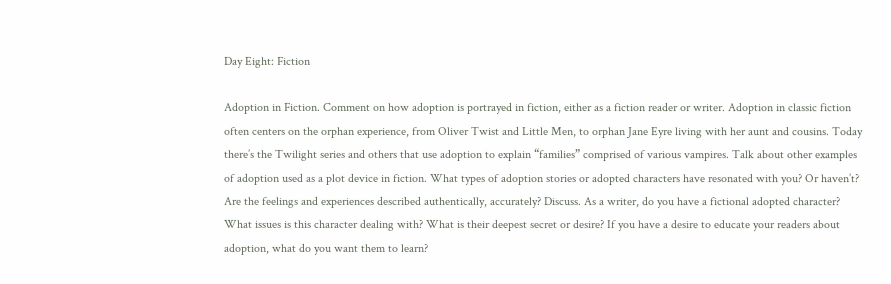Day Eight: Fiction

Adoption in Fiction. Comment on how adoption is portrayed in fiction, either as a fiction reader or writer. Adoption in classic fiction often centers on the orphan experience, from Oliver Twist and Little Men, to orphan Jane Eyre living with her aunt and cousins. Today there’s the Twilight series and others that use adoption to explain “families” comprised of various vampires. Talk about other examples of adoption used as a plot device in fiction. What types of adoption stories or adopted characters have resonated with you? Or haven’t? Are the feelings and experiences described authentically, accurately? Discuss. As a writer, do you have a fictional adopted character? What issues is this character dealing with? What is their deepest secret or desire? If you have a desire to educate your readers about adoption, what do you want them to learn?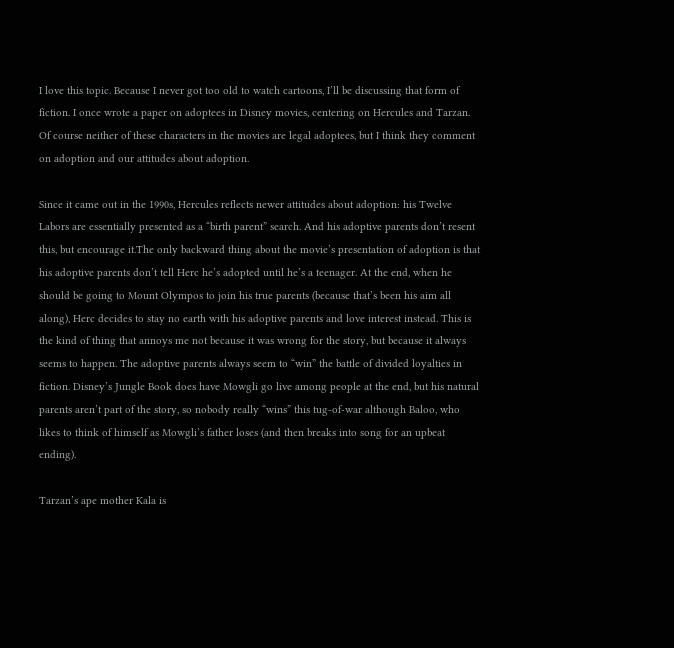I love this topic. Because I never got too old to watch cartoons, I’ll be discussing that form of fiction. I once wrote a paper on adoptees in Disney movies, centering on Hercules and Tarzan. Of course neither of these characters in the movies are legal adoptees, but I think they comment on adoption and our attitudes about adoption.

Since it came out in the 1990s, Hercules reflects newer attitudes about adoption: his Twelve Labors are essentially presented as a “birth parent” search. And his adoptive parents don’t resent this, but encourage it.The only backward thing about the movie’s presentation of adoption is that his adoptive parents don’t tell Herc he’s adopted until he’s a teenager. At the end, when he should be going to Mount Olympos to join his true parents (because that’s been his aim all along), Herc decides to stay no earth with his adoptive parents and love interest instead. This is the kind of thing that annoys me not because it was wrong for the story, but because it always seems to happen. The adoptive parents always seem to “win” the battle of divided loyalties in fiction. Disney’s Jungle Book does have Mowgli go live among people at the end, but his natural parents aren’t part of the story, so nobody really “wins” this tug-of-war although Baloo, who likes to think of himself as Mowgli’s father loses (and then breaks into song for an upbeat ending).

Tarzan’s ape mother Kala is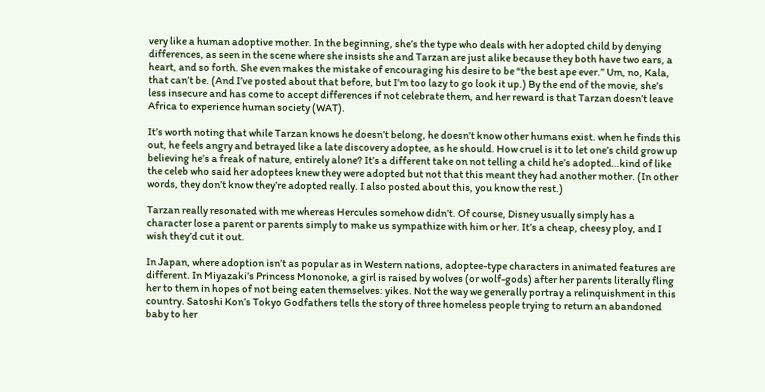very like a human adoptive mother. In the beginning, she’s the type who deals with her adopted child by denying differences, as seen in the scene where she insists she and Tarzan are just alike because they both have two ears, a heart, and so forth. She even makes the mistake of encouraging his desire to be “the best ape ever.” Um, no, Kala, that can’t be. (And I’ve posted about that before, but I’m too lazy to go look it up.) By the end of the movie, she’s less insecure and has come to accept differences if not celebrate them, and her reward is that Tarzan doesn’t leave Africa to experience human society (WAT).

It’s worth noting that while Tarzan knows he doesn’t belong, he doesn’t know other humans exist. when he finds this out, he feels angry and betrayed like a late discovery adoptee, as he should. How cruel is it to let one’s child grow up believing he’s a freak of nature, entirely alone? It’s a different take on not telling a child he’s adopted…kind of like the celeb who said her adoptees knew they were adopted but not that this meant they had another mother. (In other words, they don’t know they’re adopted really. I also posted about this, you know the rest.)

Tarzan really resonated with me whereas Hercules somehow didn’t. Of course, Disney usually simply has a character lose a parent or parents simply to make us sympathize with him or her. It’s a cheap, cheesy ploy, and I wish they’d cut it out.

In Japan, where adoption isn’t as popular as in Western nations, adoptee-type characters in animated features are different. In Miyazaki’s Princess Mononoke, a girl is raised by wolves (or wolf-gods) after her parents literally fling her to them in hopes of not being eaten themselves: yikes. Not the way we generally portray a relinquishment in this country. Satoshi Kon’s Tokyo Godfathers tells the story of three homeless people trying to return an abandoned baby to her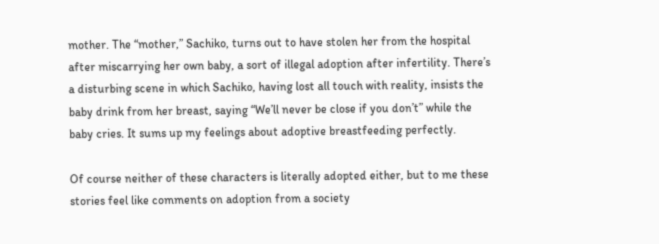mother. The “mother,” Sachiko, turns out to have stolen her from the hospital after miscarrying her own baby, a sort of illegal adoption after infertility. There’s a disturbing scene in which Sachiko, having lost all touch with reality, insists the baby drink from her breast, saying “We’ll never be close if you don’t” while the baby cries. It sums up my feelings about adoptive breastfeeding perfectly.

Of course neither of these characters is literally adopted either, but to me these stories feel like comments on adoption from a society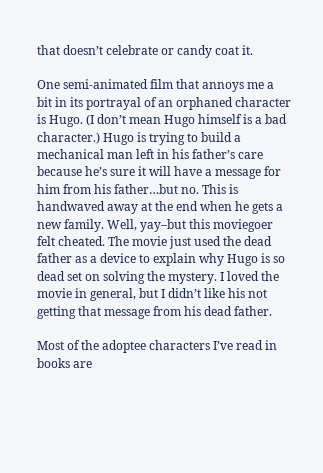that doesn’t celebrate or candy coat it.

One semi-animated film that annoys me a bit in its portrayal of an orphaned character is Hugo. (I don’t mean Hugo himself is a bad character.) Hugo is trying to build a mechanical man left in his father’s care because he’s sure it will have a message for him from his father…but no. This is handwaved away at the end when he gets a new family. Well, yay–but this moviegoer felt cheated. The movie just used the dead father as a device to explain why Hugo is so dead set on solving the mystery. I loved the movie in general, but I didn’t like his not getting that message from his dead father.

Most of the adoptee characters I’ve read in books are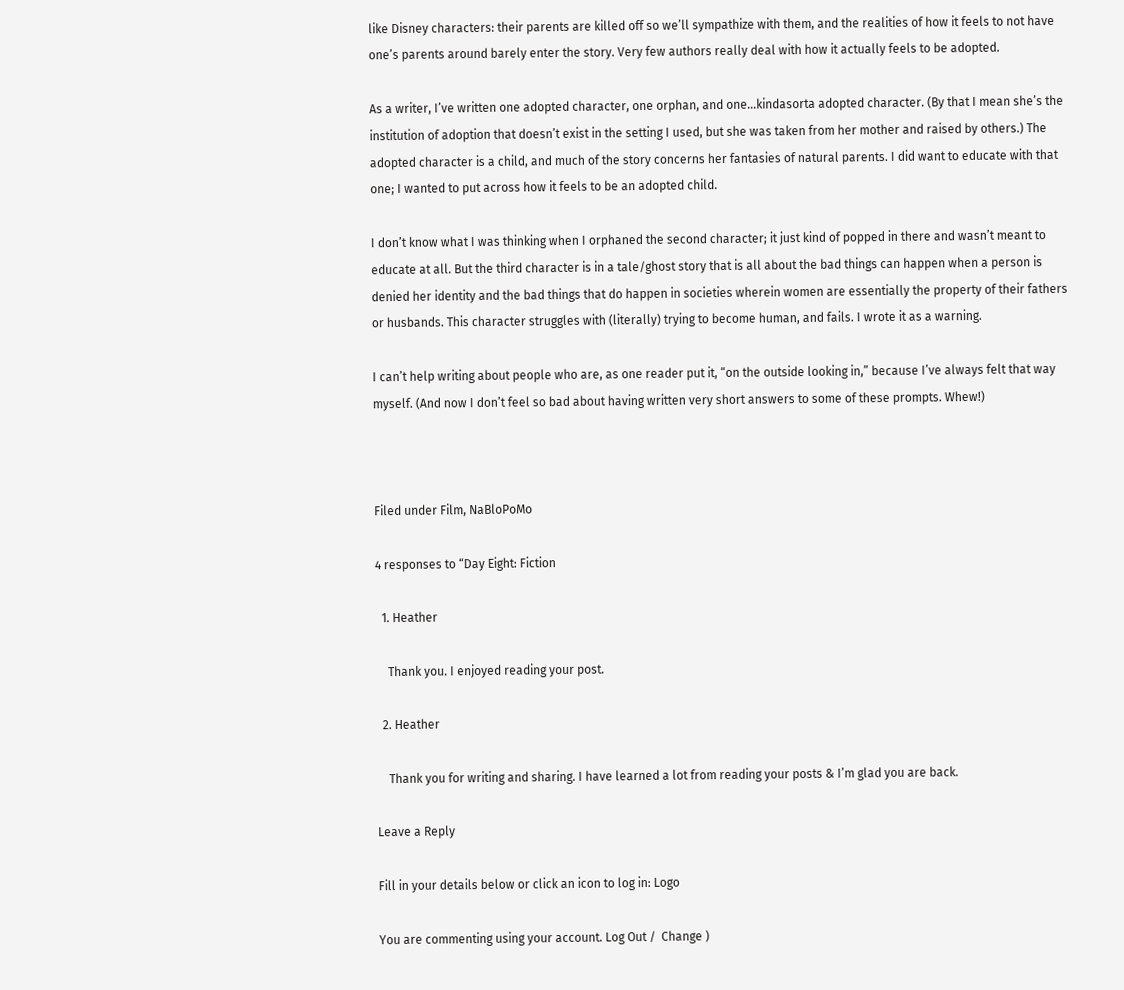like Disney characters: their parents are killed off so we’ll sympathize with them, and the realities of how it feels to not have one’s parents around barely enter the story. Very few authors really deal with how it actually feels to be adopted.

As a writer, I’ve written one adopted character, one orphan, and one…kindasorta adopted character. (By that I mean she’s the institution of adoption that doesn’t exist in the setting I used, but she was taken from her mother and raised by others.) The adopted character is a child, and much of the story concerns her fantasies of natural parents. I did want to educate with that one; I wanted to put across how it feels to be an adopted child.

I don’t know what I was thinking when I orphaned the second character; it just kind of popped in there and wasn’t meant to educate at all. But the third character is in a tale/ghost story that is all about the bad things can happen when a person is denied her identity and the bad things that do happen in societies wherein women are essentially the property of their fathers or husbands. This character struggles with (literally) trying to become human, and fails. I wrote it as a warning.

I can’t help writing about people who are, as one reader put it, “on the outside looking in,” because I’ve always felt that way myself. (And now I don’t feel so bad about having written very short answers to some of these prompts. Whew!)



Filed under Film, NaBloPoMo

4 responses to “Day Eight: Fiction

  1. Heather

    Thank you. I enjoyed reading your post.

  2. Heather

    Thank you for writing and sharing. I have learned a lot from reading your posts & I’m glad you are back.

Leave a Reply

Fill in your details below or click an icon to log in: Logo

You are commenting using your account. Log Out /  Change )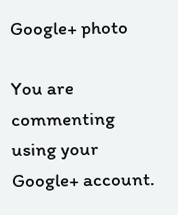Google+ photo

You are commenting using your Google+ account.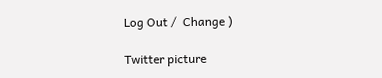Log Out /  Change )

Twitter picture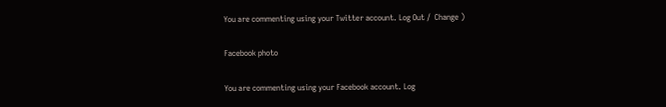You are commenting using your Twitter account. Log Out /  Change )

Facebook photo

You are commenting using your Facebook account. Log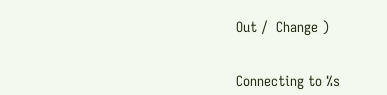Out /  Change )


Connecting to %s